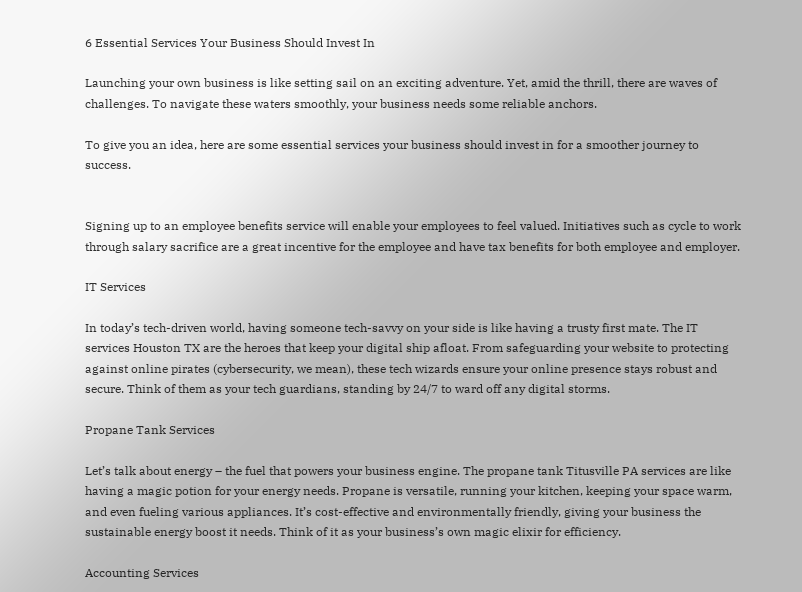6 Essential Services Your Business Should Invest In

Launching your own business is like setting sail on an exciting adventure. Yet, amid the thrill, there are waves of challenges. To navigate these waters smoothly, your business needs some reliable anchors.

To give you an idea, here are some essential services your business should invest in for a smoother journey to success.


Signing up to an employee benefits service will enable your employees to feel valued. Initiatives such as cycle to work through salary sacrifice are a great incentive for the employee and have tax benefits for both employee and employer.

IT Services

In today’s tech-driven world, having someone tech-savvy on your side is like having a trusty first mate. The IT services Houston TX are the heroes that keep your digital ship afloat. From safeguarding your website to protecting against online pirates (cybersecurity, we mean), these tech wizards ensure your online presence stays robust and secure. Think of them as your tech guardians, standing by 24/7 to ward off any digital storms.

Propane Tank Services

Let’s talk about energy – the fuel that powers your business engine. The propane tank Titusville PA services are like having a magic potion for your energy needs. Propane is versatile, running your kitchen, keeping your space warm, and even fueling various appliances. It’s cost-effective and environmentally friendly, giving your business the sustainable energy boost it needs. Think of it as your business’s own magic elixir for efficiency.

Accounting Services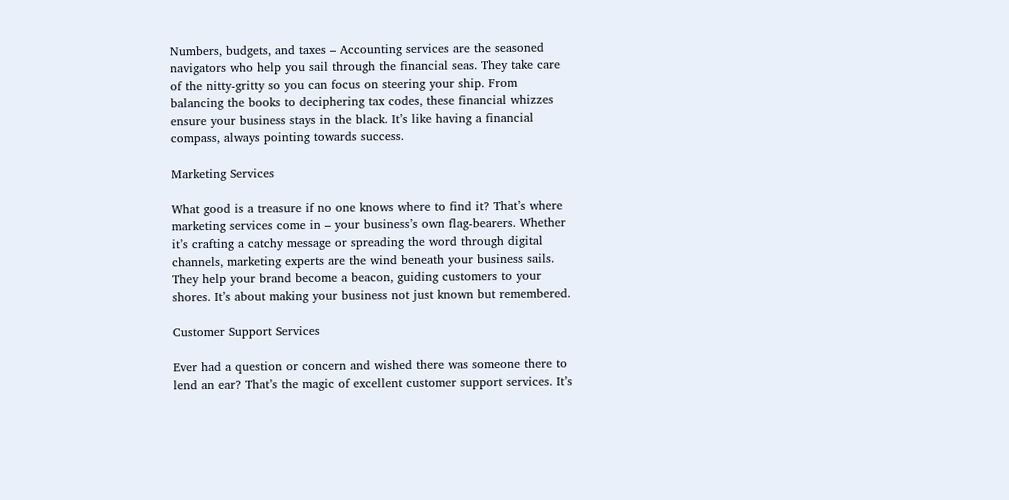Numbers, budgets, and taxes – Accounting services are the seasoned navigators who help you sail through the financial seas. They take care of the nitty-gritty so you can focus on steering your ship. From balancing the books to deciphering tax codes, these financial whizzes ensure your business stays in the black. It’s like having a financial compass, always pointing towards success.

Marketing Services

What good is a treasure if no one knows where to find it? That’s where marketing services come in – your business’s own flag-bearers. Whether it’s crafting a catchy message or spreading the word through digital channels, marketing experts are the wind beneath your business sails. They help your brand become a beacon, guiding customers to your shores. It’s about making your business not just known but remembered.

Customer Support Services

Ever had a question or concern and wished there was someone there to lend an ear? That’s the magic of excellent customer support services. It’s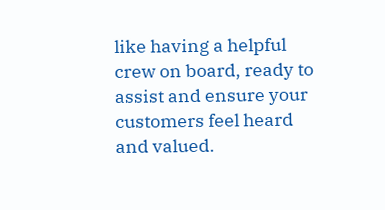like having a helpful crew on board, ready to assist and ensure your customers feel heard and valued.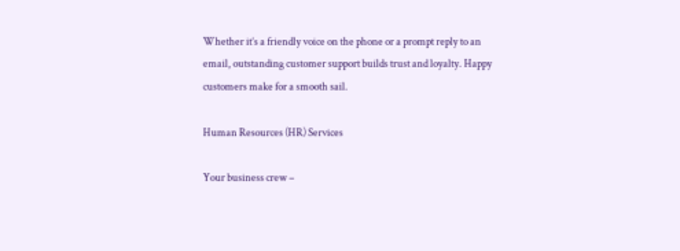Whether it’s a friendly voice on the phone or a prompt reply to an email, outstanding customer support builds trust and loyalty. Happy customers make for a smooth sail.

Human Resources (HR) Services

Your business crew –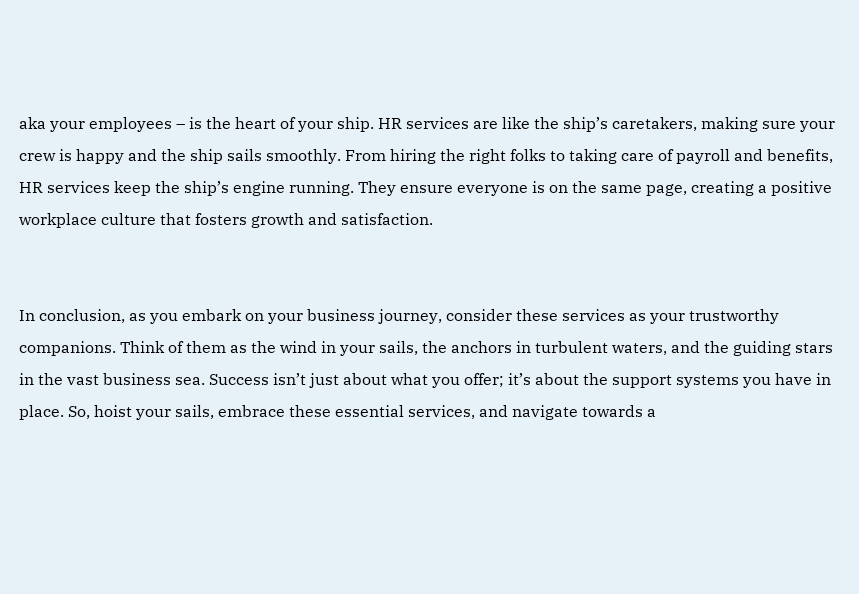aka your employees – is the heart of your ship. HR services are like the ship’s caretakers, making sure your crew is happy and the ship sails smoothly. From hiring the right folks to taking care of payroll and benefits, HR services keep the ship’s engine running. They ensure everyone is on the same page, creating a positive workplace culture that fosters growth and satisfaction.


In conclusion, as you embark on your business journey, consider these services as your trustworthy companions. Think of them as the wind in your sails, the anchors in turbulent waters, and the guiding stars in the vast business sea. Success isn’t just about what you offer; it’s about the support systems you have in place. So, hoist your sails, embrace these essential services, and navigate towards a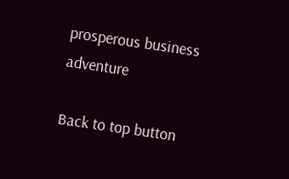prosperous business adventure

Back to top button